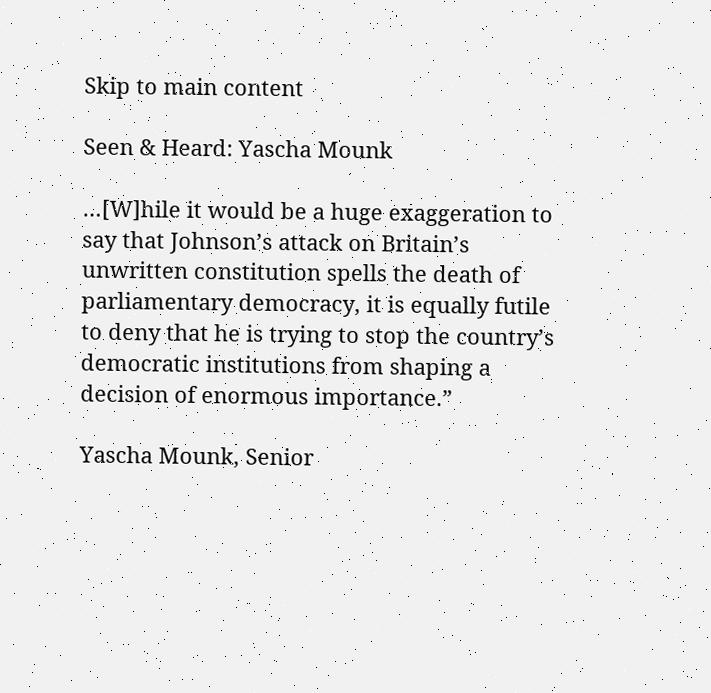Skip to main content

Seen & Heard: Yascha Mounk

…[W]hile it would be a huge exaggeration to say that Johnson’s attack on Britain’s unwritten constitution spells the death of parliamentary democracy, it is equally futile to deny that he is trying to stop the country’s democratic institutions from shaping a decision of enormous importance.”

Yascha Mounk, Senior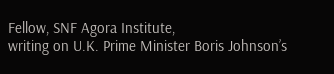Fellow, SNF Agora Institute,
writing on U.K. Prime Minister Boris Johnson’s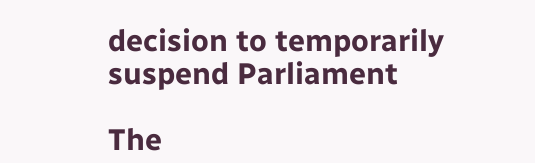decision to temporarily suspend Parliament

The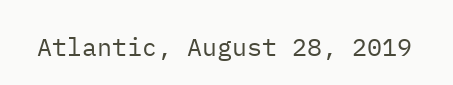Atlantic, August 28, 2019